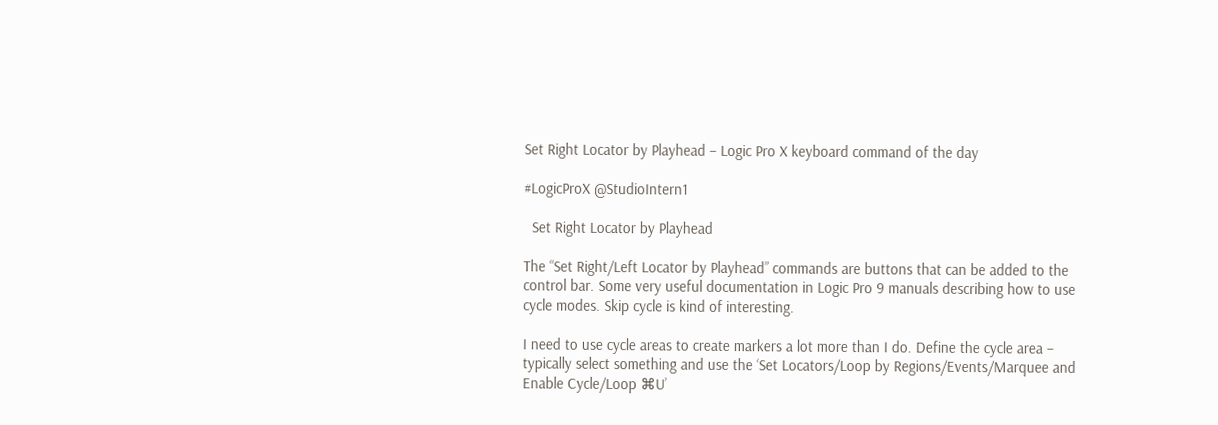Set Right Locator by Playhead – Logic Pro X keyboard command of the day

#LogicProX @StudioIntern1

  Set Right Locator by Playhead

The “Set Right/Left Locator by Playhead” commands are buttons that can be added to the control bar. Some very useful documentation in Logic Pro 9 manuals describing how to use cycle modes. Skip cycle is kind of interesting.

I need to use cycle areas to create markers a lot more than I do. Define the cycle area – typically select something and use the ‘Set Locators/Loop by Regions/Events/Marquee and Enable Cycle/Loop ⌘U’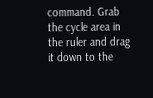command. Grab the cycle area in the ruler and drag it down to the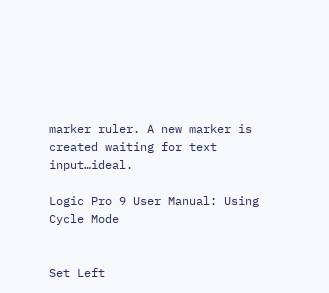marker ruler. A new marker is created waiting for text input…ideal.

Logic Pro 9 User Manual: Using Cycle Mode


Set Left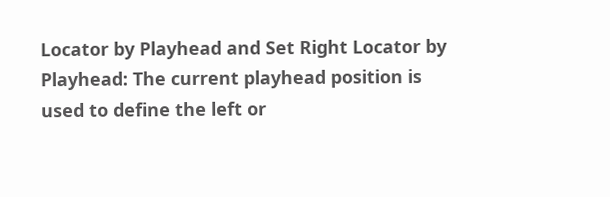Locator by Playhead and Set Right Locator by Playhead: The current playhead position is used to define the left or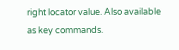right locator value. Also available as key commands.